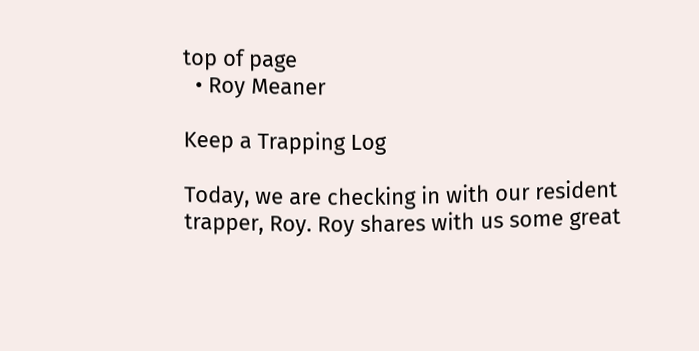top of page
  • Roy Meaner

Keep a Trapping Log

Today, we are checking in with our resident trapper, Roy. Roy shares with us some great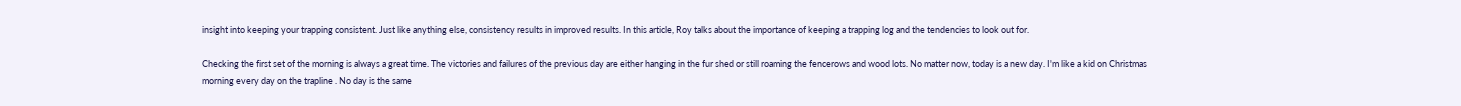insight into keeping your trapping consistent. Just like anything else, consistency results in improved results. In this article, Roy talks about the importance of keeping a trapping log and the tendencies to look out for.

Checking the first set of the morning is always a great time. The victories and failures of the previous day are either hanging in the fur shed or still roaming the fencerows and wood lots. No matter now, today is a new day. I'm like a kid on Christmas morning every day on the trapline . No day is the same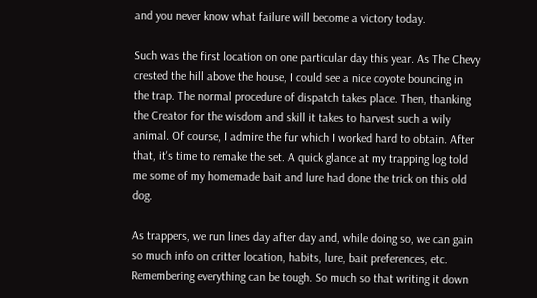and you never know what failure will become a victory today.

Such was the first location on one particular day this year. As The Chevy crested the hill above the house, I could see a nice coyote bouncing in the trap. The normal procedure of dispatch takes place. Then, thanking the Creator for the wisdom and skill it takes to harvest such a wily animal. Of course, I admire the fur which I worked hard to obtain. After that, it's time to remake the set. A quick glance at my trapping log told me some of my homemade bait and lure had done the trick on this old dog.

As trappers, we run lines day after day and, while doing so, we can gain so much info on critter location, habits, lure, bait preferences, etc. Remembering everything can be tough. So much so that writing it down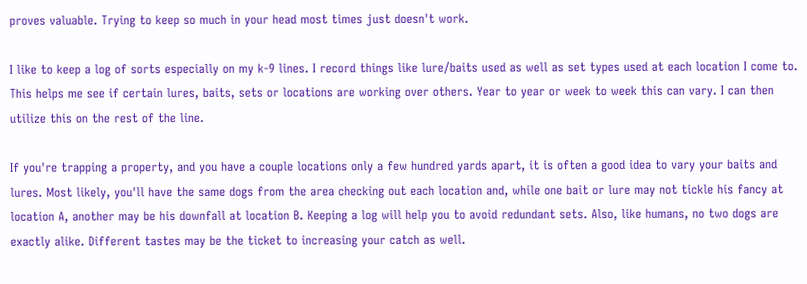proves valuable. Trying to keep so much in your head most times just doesn't work.

I like to keep a log of sorts especially on my k-9 lines. I record things like lure/baits used as well as set types used at each location I come to. This helps me see if certain lures, baits, sets or locations are working over others. Year to year or week to week this can vary. I can then utilize this on the rest of the line.

If you're trapping a property, and you have a couple locations only a few hundred yards apart, it is often a good idea to vary your baits and lures. Most likely, you'll have the same dogs from the area checking out each location and, while one bait or lure may not tickle his fancy at location A, another may be his downfall at location B. Keeping a log will help you to avoid redundant sets. Also, like humans, no two dogs are exactly alike. Different tastes may be the ticket to increasing your catch as well.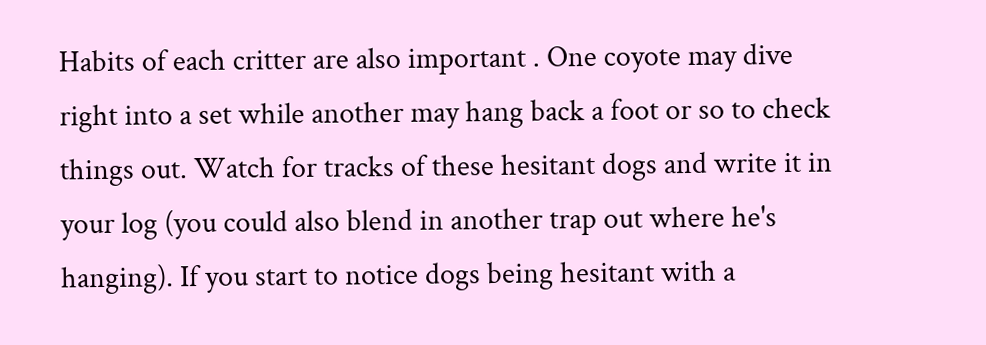Habits of each critter are also important . One coyote may dive right into a set while another may hang back a foot or so to check things out. Watch for tracks of these hesitant dogs and write it in your log (you could also blend in another trap out where he's hanging). If you start to notice dogs being hesitant with a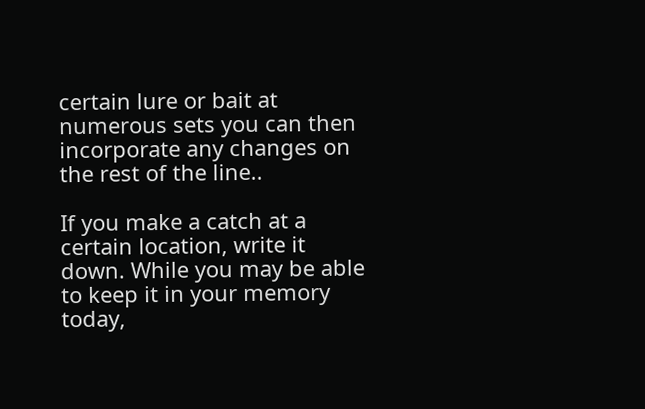certain lure or bait at numerous sets you can then incorporate any changes on the rest of the line..

If you make a catch at a certain location, write it down. While you may be able to keep it in your memory today,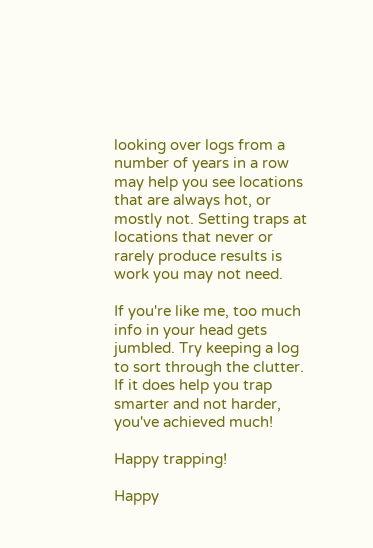looking over logs from a number of years in a row may help you see locations that are always hot, or mostly not. Setting traps at locations that never or rarely produce results is work you may not need.

If you're like me, too much info in your head gets jumbled. Try keeping a log to sort through the clutter. If it does help you trap smarter and not harder, you've achieved much!

Happy trapping!

Happy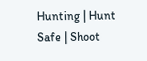Hunting | Hunt Safe | Shoot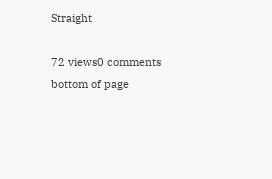Straight

72 views0 comments
bottom of page